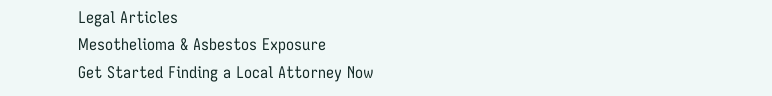Legal Articles
Mesothelioma & Asbestos Exposure
Get Started Finding a Local Attorney Now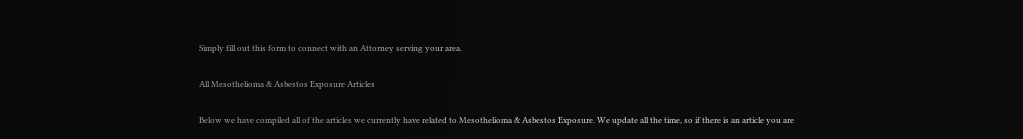Simply fill out this form to connect with an Attorney serving your area.

All Mesothelioma & Asbestos Exposure Articles

Below we have compiled all of the articles we currently have related to Mesothelioma & Asbestos Exposure. We update all the time, so if there is an article you are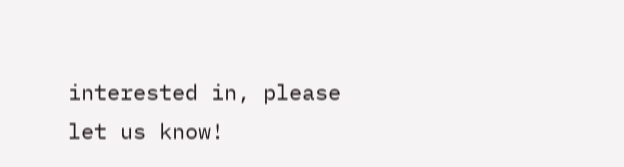interested in, please let us know!